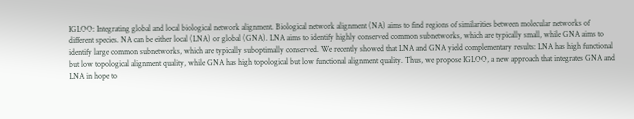IGLOO: Integrating global and local biological network alignment. Biological network alignment (NA) aims to find regions of similarities between molecular networks of different species. NA can be either local (LNA) or global (GNA). LNA aims to identify highly conserved common subnetworks, which are typically small, while GNA aims to identify large common subnetworks, which are typically suboptimally conserved. We recently showed that LNA and GNA yield complementary results: LNA has high functional but low topological alignment quality, while GNA has high topological but low functional alignment quality. Thus, we propose IGLOO, a new approach that integrates GNA and LNA in hope to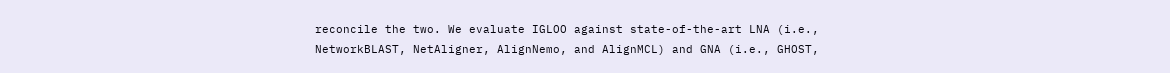reconcile the two. We evaluate IGLOO against state-of-the-art LNA (i.e., NetworkBLAST, NetAligner, AlignNemo, and AlignMCL) and GNA (i.e., GHOST,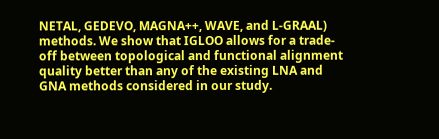NETAL, GEDEVO, MAGNA++, WAVE, and L-GRAAL) methods. We show that IGLOO allows for a trade-off between topological and functional alignment quality better than any of the existing LNA and GNA methods considered in our study.